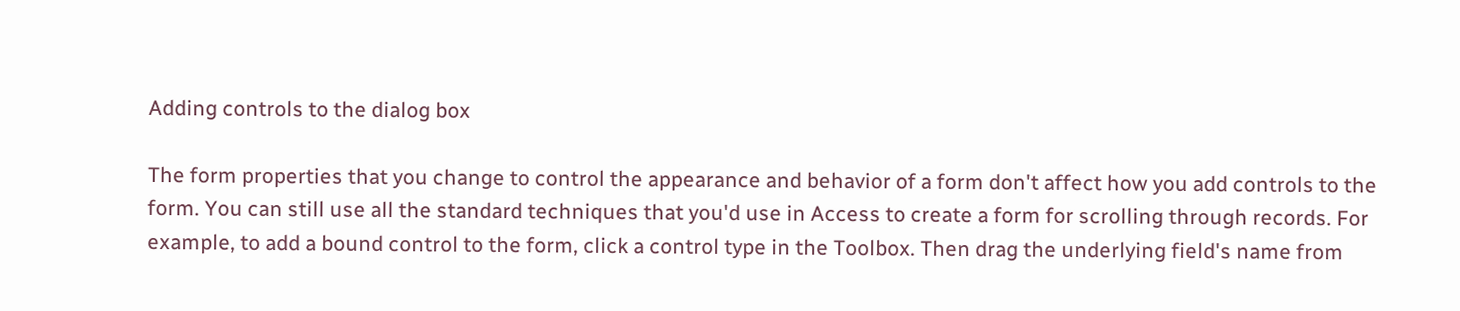Adding controls to the dialog box

The form properties that you change to control the appearance and behavior of a form don't affect how you add controls to the form. You can still use all the standard techniques that you'd use in Access to create a form for scrolling through records. For example, to add a bound control to the form, click a control type in the Toolbox. Then drag the underlying field's name from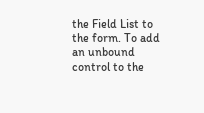the Field List to the form. To add an unbound control to the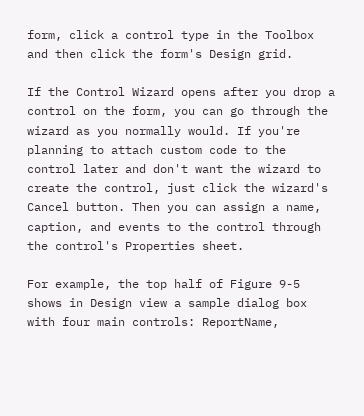form, click a control type in the Toolbox and then click the form's Design grid.

If the Control Wizard opens after you drop a control on the form, you can go through the wizard as you normally would. If you're planning to attach custom code to the control later and don't want the wizard to create the control, just click the wizard's Cancel button. Then you can assign a name, caption, and events to the control through the control's Properties sheet.

For example, the top half of Figure 9-5 shows in Design view a sample dialog box with four main controls: ReportName,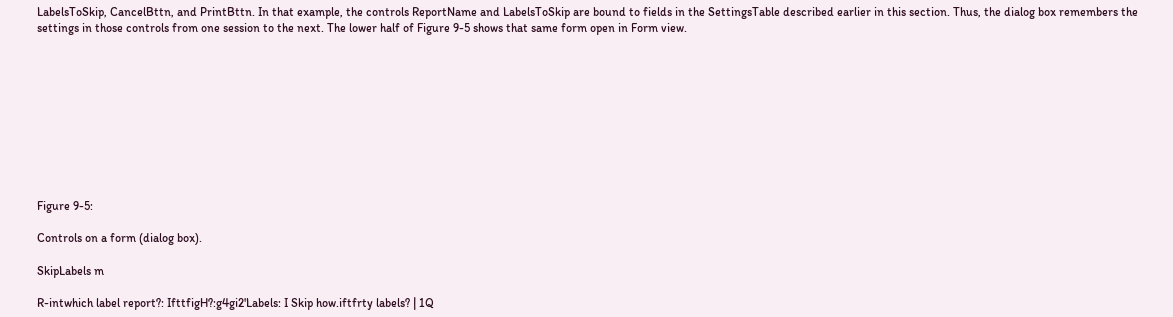LabelsToSkip, CancelBttn, and PrintBttn. In that example, the controls ReportName and LabelsToSkip are bound to fields in the SettingsTable described earlier in this section. Thus, the dialog box remembers the settings in those controls from one session to the next. The lower half of Figure 9-5 shows that same form open in Form view.










Figure 9-5:

Controls on a form (dialog box).

SkipLabels m

R-intwhich label report?: IfttfigH?:g4gi2'Labels: I Skip how.iftfrty labels? | 1Q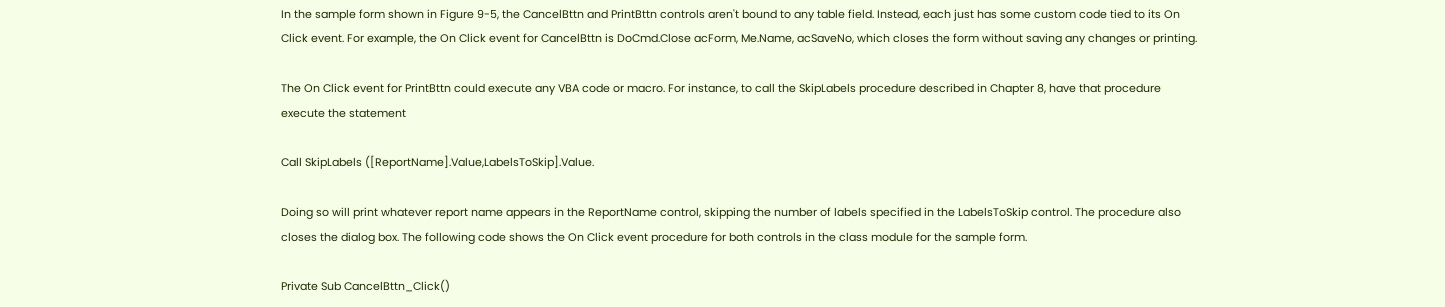In the sample form shown in Figure 9-5, the CancelBttn and PrintBttn controls aren't bound to any table field. Instead, each just has some custom code tied to its On Click event. For example, the On Click event for CancelBttn is DoCmd.Close acForm, Me.Name, acSaveNo, which closes the form without saving any changes or printing.

The On Click event for PrintBttn could execute any VBA code or macro. For instance, to call the SkipLabels procedure described in Chapter 8, have that procedure execute the statement

Call SkipLabels ([ReportName].Value,LabelsToSkip].Value.

Doing so will print whatever report name appears in the ReportName control, skipping the number of labels specified in the LabelsToSkip control. The procedure also closes the dialog box. The following code shows the On Click event procedure for both controls in the class module for the sample form.

Private Sub CancelBttn_Click()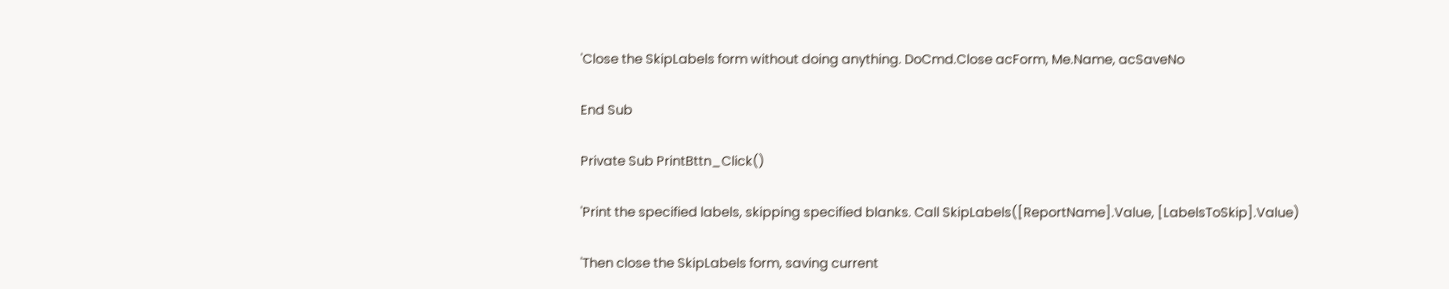'Close the SkipLabels form without doing anything. DoCmd.Close acForm, Me.Name, acSaveNo

End Sub

Private Sub PrintBttn_Click()

'Print the specified labels, skipping specified blanks. Call SkipLabels([ReportName].Value, [LabelsToSkip].Value)

'Then close the SkipLabels form, saving current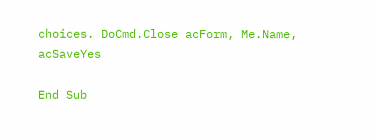choices. DoCmd.Close acForm, Me.Name, acSaveYes

End Sub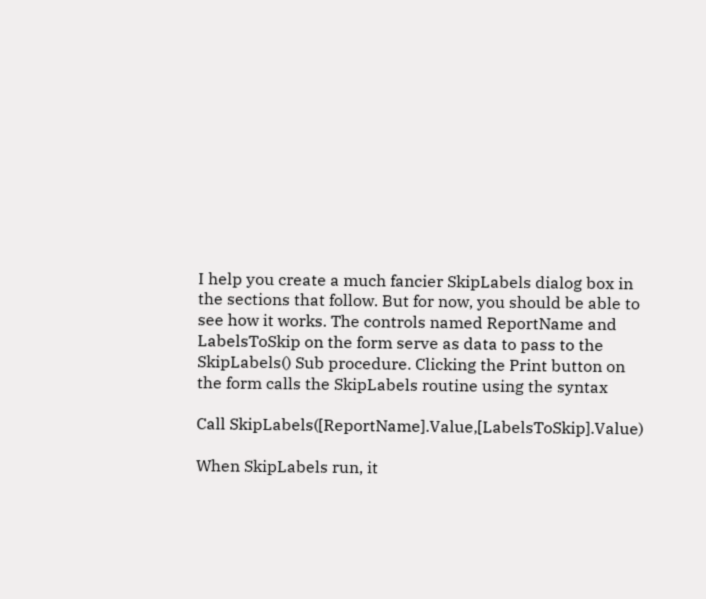I help you create a much fancier SkipLabels dialog box in the sections that follow. But for now, you should be able to see how it works. The controls named ReportName and LabelsToSkip on the form serve as data to pass to the SkipLabels() Sub procedure. Clicking the Print button on the form calls the SkipLabels routine using the syntax

Call SkipLabels([ReportName].Value,[LabelsToSkip].Value)

When SkipLabels run, it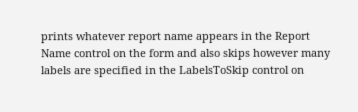prints whatever report name appears in the Report Name control on the form and also skips however many labels are specified in the LabelsToSkip control on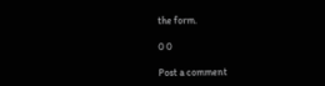the form.

0 0

Post a comment